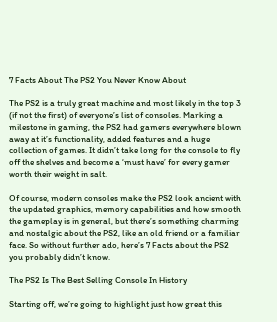7 Facts About The PS2 You Never Know About

The PS2 is a truly great machine and most likely in the top 3 (if not the first) of everyone’s list of consoles. Marking a milestone in gaming, the PS2 had gamers everywhere blown away at it’s functionality, added features and a huge collection of games. It didn’t take long for the console to fly off the shelves and become a ‘must have’ for every gamer worth their weight in salt.

Of course, modern consoles make the PS2 look ancient with the updated graphics, memory capabilities and how smooth the gameplay is in general, but there’s something charming and nostalgic about the PS2, like an old friend or a familiar face. So without further ado, here’s 7 Facts about the PS2 you probably didn’t know.

The PS2 Is The Best Selling Console In History

Starting off, we’re going to highlight just how great this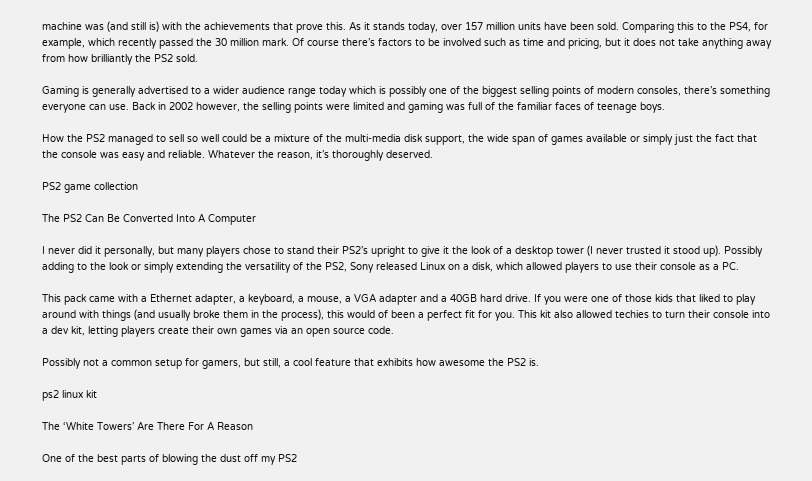machine was (and still is) with the achievements that prove this. As it stands today, over 157 million units have been sold. Comparing this to the PS4, for example, which recently passed the 30 million mark. Of course there’s factors to be involved such as time and pricing, but it does not take anything away from how brilliantly the PS2 sold.

Gaming is generally advertised to a wider audience range today which is possibly one of the biggest selling points of modern consoles, there’s something everyone can use. Back in 2002 however, the selling points were limited and gaming was full of the familiar faces of teenage boys.

How the PS2 managed to sell so well could be a mixture of the multi-media disk support, the wide span of games available or simply just the fact that the console was easy and reliable. Whatever the reason, it’s thoroughly deserved.

PS2 game collection

The PS2 Can Be Converted Into A Computer

I never did it personally, but many players chose to stand their PS2’s upright to give it the look of a desktop tower (I never trusted it stood up). Possibly adding to the look or simply extending the versatility of the PS2, Sony released Linux on a disk, which allowed players to use their console as a PC.

This pack came with a Ethernet adapter, a keyboard, a mouse, a VGA adapter and a 40GB hard drive. If you were one of those kids that liked to play around with things (and usually broke them in the process), this would of been a perfect fit for you. This kit also allowed techies to turn their console into a dev kit, letting players create their own games via an open source code.

Possibly not a common setup for gamers, but still, a cool feature that exhibits how awesome the PS2 is.

ps2 linux kit

The ‘White Towers’ Are There For A Reason

One of the best parts of blowing the dust off my PS2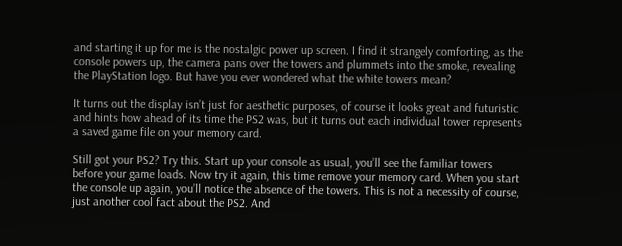and starting it up for me is the nostalgic power up screen. I find it strangely comforting, as the console powers up, the camera pans over the towers and plummets into the smoke, revealing the PlayStation logo. But have you ever wondered what the white towers mean?

It turns out the display isn’t just for aesthetic purposes, of course it looks great and futuristic and hints how ahead of its time the PS2 was, but it turns out each individual tower represents a saved game file on your memory card.

Still got your PS2? Try this. Start up your console as usual, you’ll see the familiar towers before your game loads. Now try it again, this time remove your memory card. When you start the console up again, you’ll notice the absence of the towers. This is not a necessity of course, just another cool fact about the PS2. And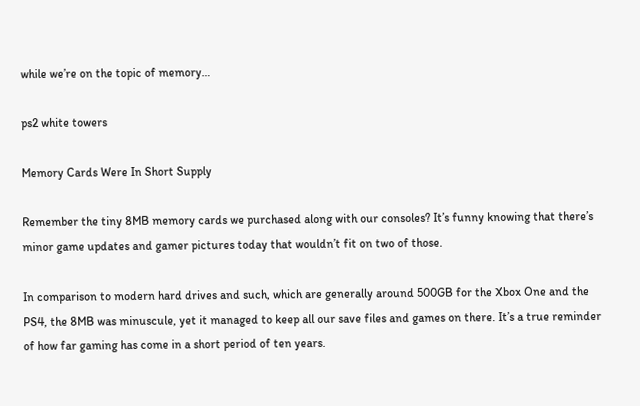while we’re on the topic of memory…

ps2 white towers

Memory Cards Were In Short Supply

Remember the tiny 8MB memory cards we purchased along with our consoles? It’s funny knowing that there’s minor game updates and gamer pictures today that wouldn’t fit on two of those.

In comparison to modern hard drives and such, which are generally around 500GB for the Xbox One and the PS4, the 8MB was minuscule, yet it managed to keep all our save files and games on there. It’s a true reminder of how far gaming has come in a short period of ten years.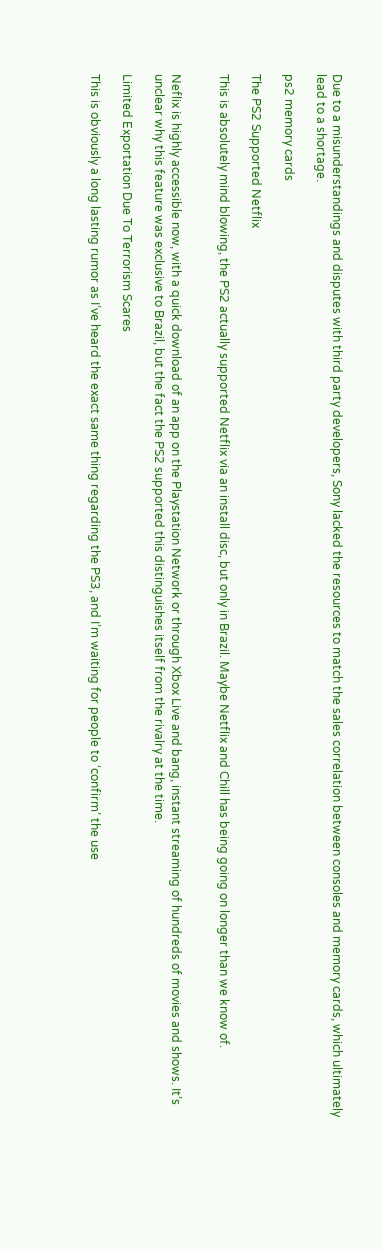Due to a misunderstandings and disputes with third party developers, Sony lacked the resources to match the sales correlation between consoles and memory cards, which ultimately lead to a shortage.

ps2 memory cards

The PS2 Supported Netflix

This is absolutely mind blowing, the PS2 actually supported Netflix via an install disc, but only in Brazil. Maybe Netflix and Chill has being going on longer than we know of.


Neflix is highly accessible now, with a quick download of an app on the Playstation Network or through Xbox Live and bang, instant streaming of hundreds of movies and shows. It’s unclear why this feature was exclusive to Brazil, but the fact the PS2 supported this distinguishes itself from the rivalry at the time.

Limited Exportation Due To Terrorism Scares

This is obviously a long lasting rumor as I’ve heard the exact same thing regarding the PS3, and I’m waiting for people to ‘confirm’ the use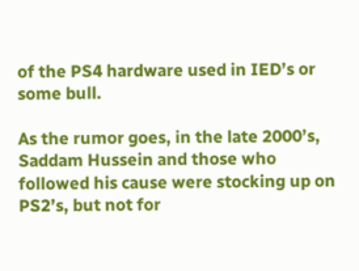of the PS4 hardware used in IED’s or some bull.

As the rumor goes, in the late 2000’s, Saddam Hussein and those who followed his cause were stocking up on PS2’s, but not for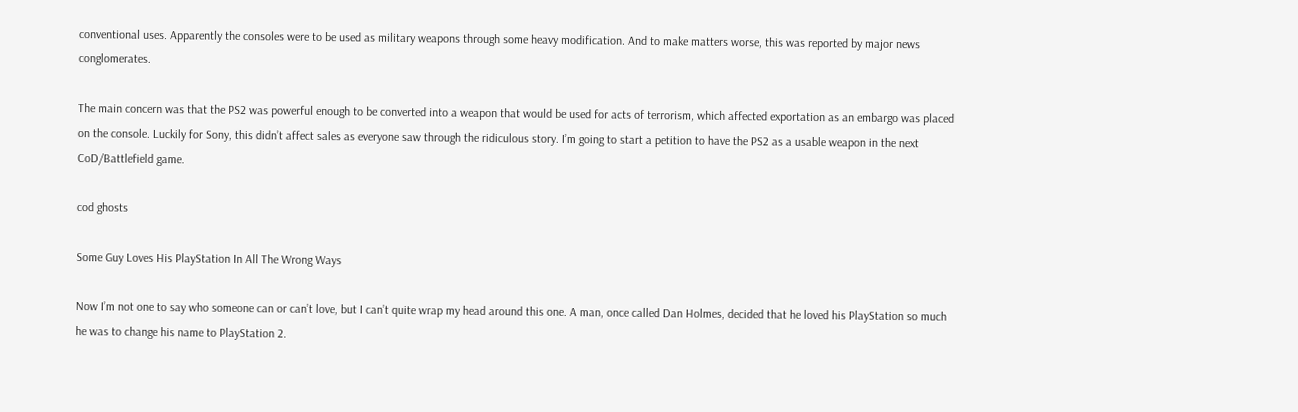conventional uses. Apparently the consoles were to be used as military weapons through some heavy modification. And to make matters worse, this was reported by major news conglomerates.

The main concern was that the PS2 was powerful enough to be converted into a weapon that would be used for acts of terrorism, which affected exportation as an embargo was placed on the console. Luckily for Sony, this didn’t affect sales as everyone saw through the ridiculous story. I’m going to start a petition to have the PS2 as a usable weapon in the next CoD/Battlefield game.

cod ghosts

Some Guy Loves His PlayStation In All The Wrong Ways

Now I’m not one to say who someone can or can’t love, but I can’t quite wrap my head around this one. A man, once called Dan Holmes, decided that he loved his PlayStation so much he was to change his name to PlayStation 2.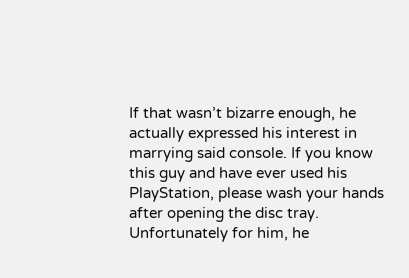If that wasn’t bizarre enough, he actually expressed his interest in marrying said console. If you know this guy and have ever used his PlayStation, please wash your hands after opening the disc tray. Unfortunately for him, he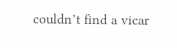couldn’t find a vicar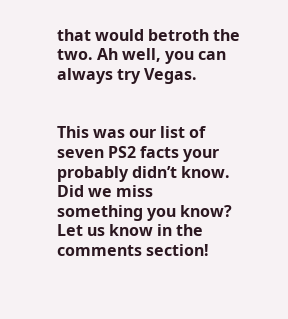that would betroth the two. Ah well, you can always try Vegas.


This was our list of seven PS2 facts your probably didn’t know. Did we miss something you know? Let us know in the comments section!